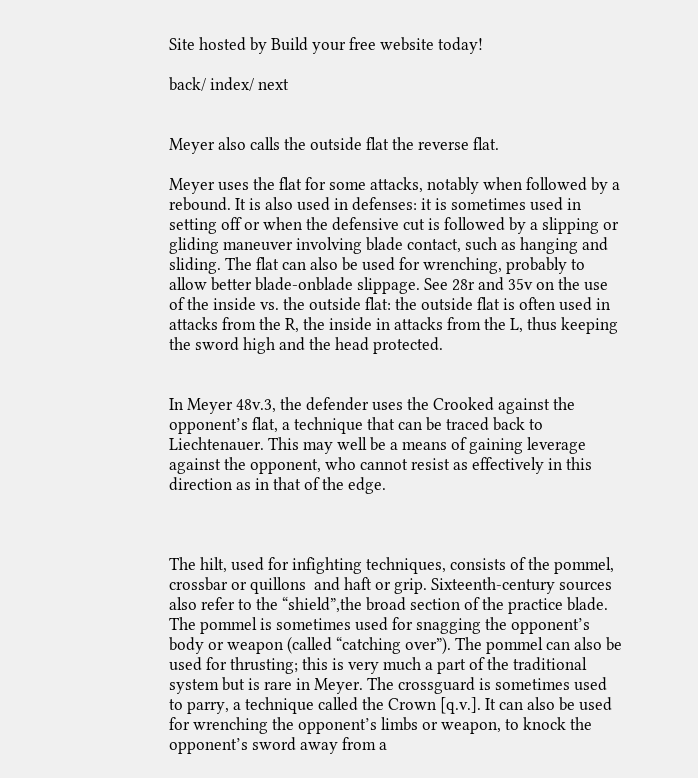Site hosted by Build your free website today!

back/ index/ next


Meyer also calls the outside flat the reverse flat.

Meyer uses the flat for some attacks, notably when followed by a rebound. It is also used in defenses: it is sometimes used in setting off or when the defensive cut is followed by a slipping or gliding maneuver involving blade contact, such as hanging and sliding. The flat can also be used for wrenching, probably to allow better blade-onblade slippage. See 28r and 35v on the use of the inside vs. the outside flat: the outside flat is often used in attacks from the R, the inside in attacks from the L, thus keeping the sword high and the head protected.


In Meyer 48v.3, the defender uses the Crooked against the opponent’s flat, a technique that can be traced back to Liechtenauer. This may well be a means of gaining leverage against the opponent, who cannot resist as effectively in this direction as in that of the edge.



The hilt, used for infighting techniques, consists of the pommel, crossbar or quillons  and haft or grip. Sixteenth-century sources also refer to the “shield”,the broad section of the practice blade. The pommel is sometimes used for snagging the opponent’s body or weapon (called “catching over”). The pommel can also be used for thrusting; this is very much a part of the traditional system but is rare in Meyer. The crossguard is sometimes used to parry, a technique called the Crown [q.v.]. It can also be used for wrenching the opponent’s limbs or weapon, to knock the opponent’s sword away from a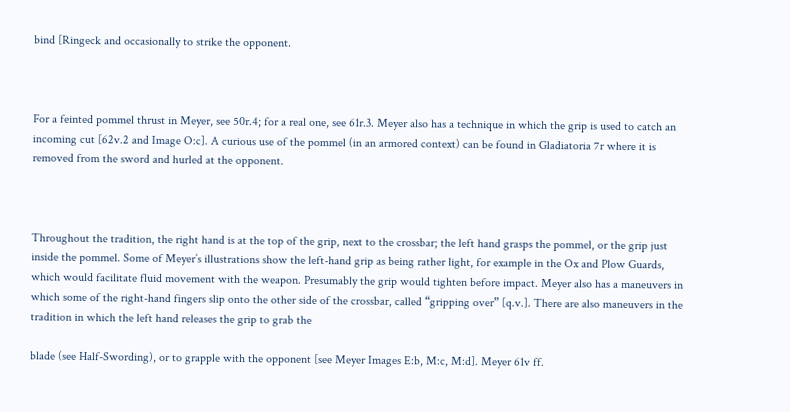bind [Ringeck and occasionally to strike the opponent.



For a feinted pommel thrust in Meyer, see 50r.4; for a real one, see 61r.3. Meyer also has a technique in which the grip is used to catch an incoming cut [62v.2 and Image O:c]. A curious use of the pommel (in an armored context) can be found in Gladiatoria 7r where it is removed from the sword and hurled at the opponent.



Throughout the tradition, the right hand is at the top of the grip, next to the crossbar; the left hand grasps the pommel, or the grip just inside the pommel. Some of Meyer’s illustrations show the left-hand grip as being rather light, for example in the Ox and Plow Guards, which would facilitate fluid movement with the weapon. Presumably the grip would tighten before impact. Meyer also has a maneuvers in which some of the right-hand fingers slip onto the other side of the crossbar, called “gripping over” [q.v.]. There are also maneuvers in the tradition in which the left hand releases the grip to grab the

blade (see Half-Swording), or to grapple with the opponent [see Meyer Images E:b, M:c, M:d]. Meyer 61v ff.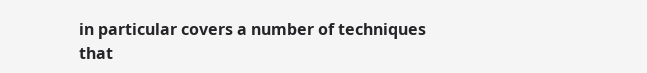in particular covers a number of techniques that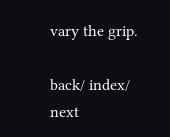vary the grip.

back/ index/ next